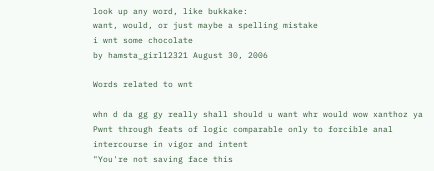look up any word, like bukkake:
want, would, or just maybe a spelling mistake
i wnt some chocolate
by hamsta_girl12321 August 30, 2006

Words related to wnt

whn d da gg gy really shall should u want whr would wow xanthoz ya
Pwnt through feats of logic comparable only to forcible anal intercourse in vigor and intent
"You're not saving face this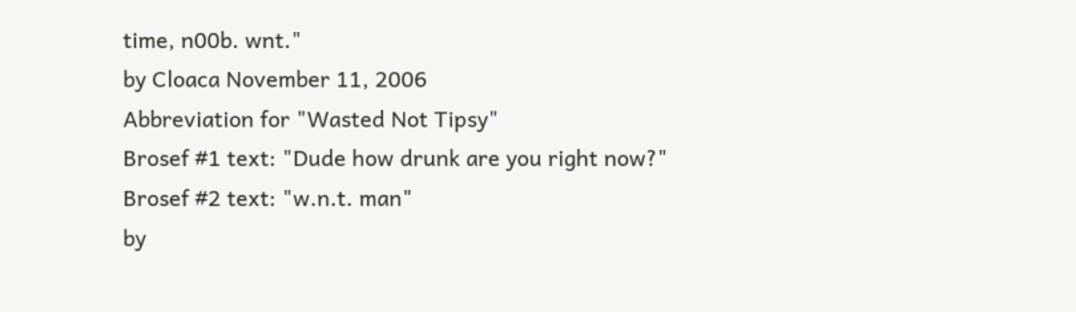time, n00b. wnt."
by Cloaca November 11, 2006
Abbreviation for "Wasted Not Tipsy"
Brosef #1 text: "Dude how drunk are you right now?"
Brosef #2 text: "w.n.t. man"
by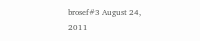brosef#3 August 24, 2011